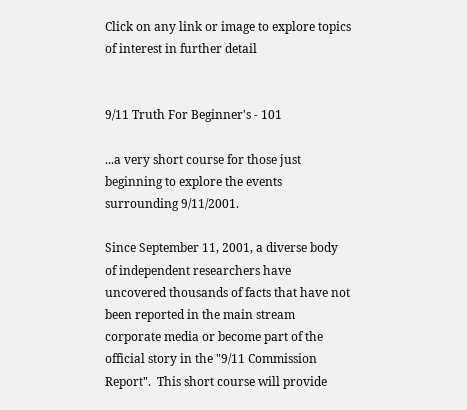Click on any link or image to explore topics of interest in further detail


9/11 Truth For Beginner's - 101

...a very short course for those just beginning to explore the events surrounding 9/11/2001.

Since September 11, 2001, a diverse body of independent researchers have uncovered thousands of facts that have not been reported in the main stream corporate media or become part of the official story in the "9/11 Commission Report".  This short course will provide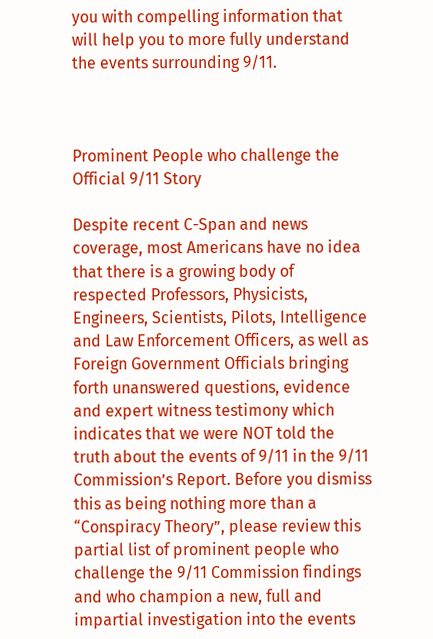you with compelling information that will help you to more fully understand the events surrounding 9/11.



Prominent People who challenge the Official 9/11 Story

Despite recent C-Span and news coverage, most Americans have no idea that there is a growing body of respected Professors, Physicists, Engineers, Scientists, Pilots, Intelligence and Law Enforcement Officers, as well as Foreign Government Officials bringing forth unanswered questions, evidence and expert witness testimony which indicates that we were NOT told the truth about the events of 9/11 in the 9/11 Commission’s Report. Before you dismiss this as being nothing more than a “Conspiracy Theory”, please review this partial list of prominent people who challenge the 9/11 Commission findings and who champion a new, full and impartial investigation into the events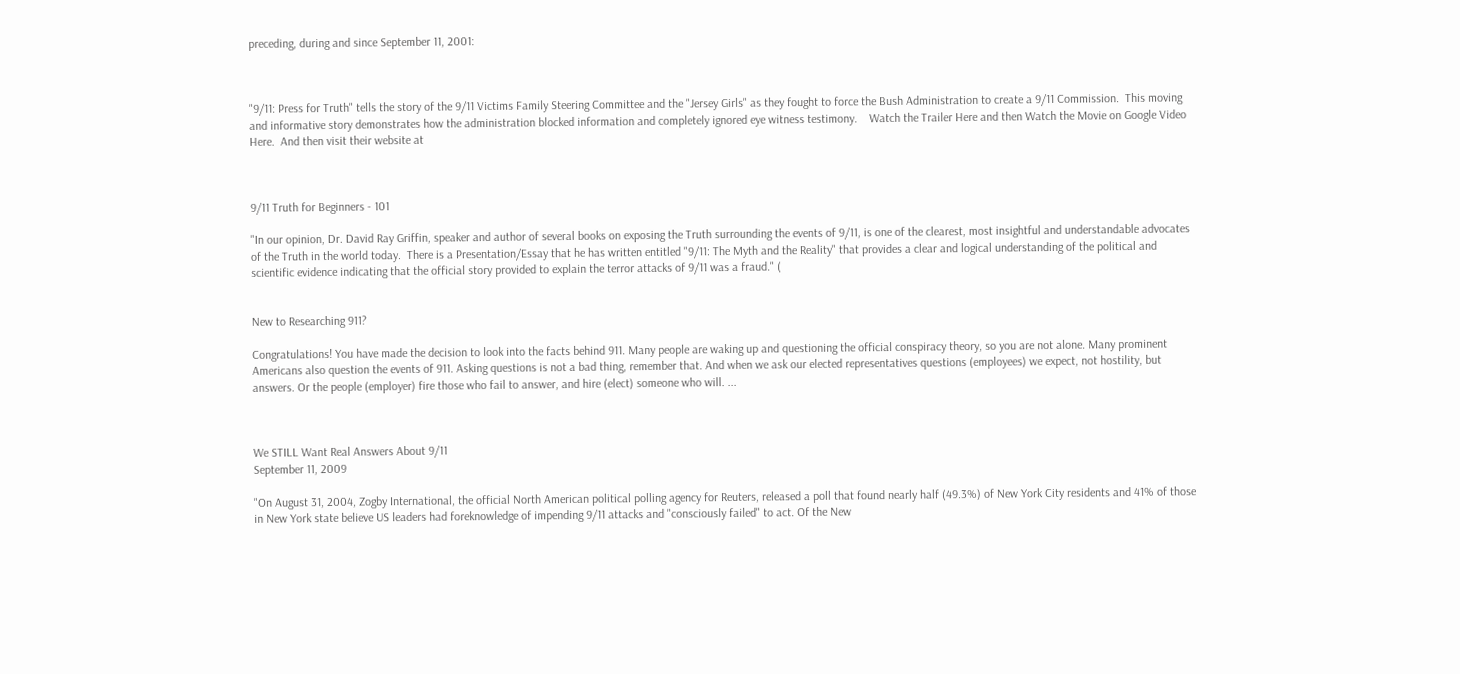preceding, during and since September 11, 2001:



"9/11: Press for Truth" tells the story of the 9/11 Victims Family Steering Committee and the "Jersey Girls" as they fought to force the Bush Administration to create a 9/11 Commission.  This moving and informative story demonstrates how the administration blocked information and completely ignored eye witness testimony.    Watch the Trailer Here and then Watch the Movie on Google Video Here.  And then visit their website at



9/11 Truth for Beginners - 101

"In our opinion, Dr. David Ray Griffin, speaker and author of several books on exposing the Truth surrounding the events of 9/11, is one of the clearest, most insightful and understandable advocates of the Truth in the world today.  There is a Presentation/Essay that he has written entitled "9/11: The Myth and the Reality" that provides a clear and logical understanding of the political and scientific evidence indicating that the official story provided to explain the terror attacks of 9/11 was a fraud." (


New to Researching 911?

Congratulations! You have made the decision to look into the facts behind 911. Many people are waking up and questioning the official conspiracy theory, so you are not alone. Many prominent Americans also question the events of 911. Asking questions is not a bad thing, remember that. And when we ask our elected representatives questions (employees) we expect, not hostility, but answers. Or the people (employer) fire those who fail to answer, and hire (elect) someone who will. ...



We STILL Want Real Answers About 9/11
September 11, 2009

"On August 31, 2004, Zogby International, the official North American political polling agency for Reuters, released a poll that found nearly half (49.3%) of New York City residents and 41% of those in New York state believe US leaders had foreknowledge of impending 9/11 attacks and "consciously failed" to act. Of the New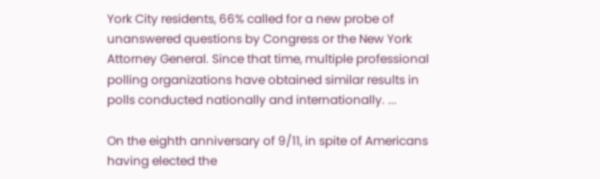York City residents, 66% called for a new probe of unanswered questions by Congress or the New York Attorney General. Since that time, multiple professional polling organizations have obtained similar results in polls conducted nationally and internationally. ...

On the eighth anniversary of 9/11, in spite of Americans having elected the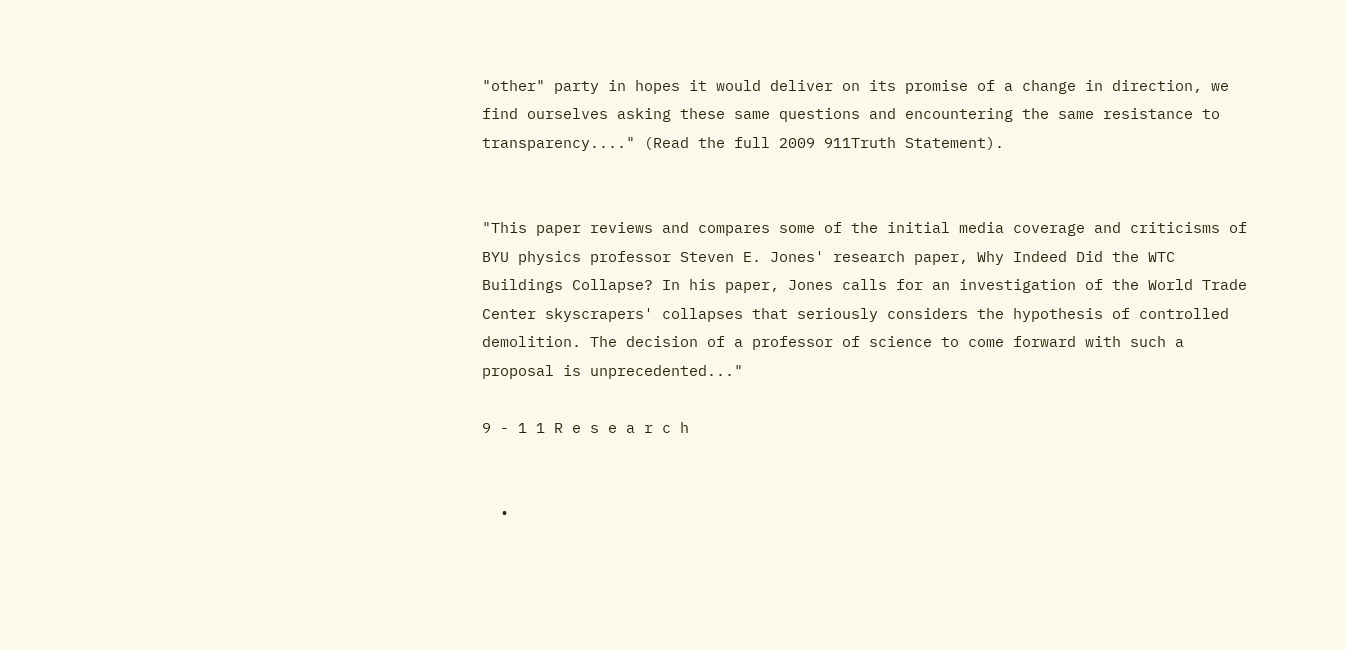"other" party in hopes it would deliver on its promise of a change in direction, we find ourselves asking these same questions and encountering the same resistance to transparency...." (Read the full 2009 911Truth Statement).


"This paper reviews and compares some of the initial media coverage and criticisms of BYU physics professor Steven E. Jones' research paper, Why Indeed Did the WTC Buildings Collapse? In his paper, Jones calls for an investigation of the World Trade Center skyscrapers' collapses that seriously considers the hypothesis of controlled demolition. The decision of a professor of science to come forward with such a proposal is unprecedented..."

9 - 1 1 R e s e a r c h


  •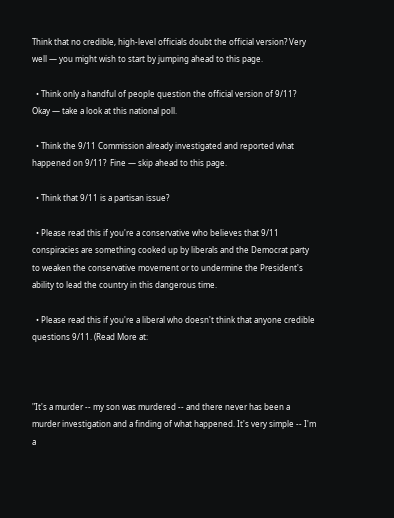Think that no credible, high-level officials doubt the official version? Very well — you might wish to start by jumping ahead to this page.

  • Think only a handful of people question the official version of 9/11?  Okay — take a look at this national poll.

  • Think the 9/11 Commission already investigated and reported what happened on 9/11?  Fine — skip ahead to this page.

  • Think that 9/11 is a partisan issue?

  • Please read this if you're a conservative who believes that 9/11 conspiracies are something cooked up by liberals and the Democrat party to weaken the conservative movement or to undermine the President's ability to lead the country in this dangerous time.

  • Please read this if you're a liberal who doesn't think that anyone credible questions 9/11. (Read More at:



"It's a murder -- my son was murdered -- and there never has been a murder investigation and a finding of what happened. It's very simple -- I'm a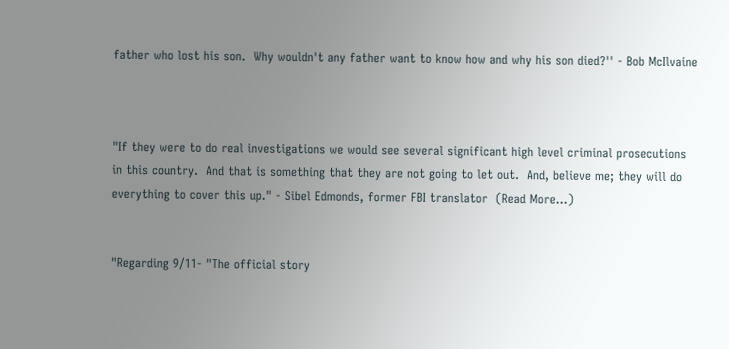father who lost his son.  Why wouldn't any father want to know how and why his son died?'' - Bob McIlvaine



"If they were to do real investigations we would see several significant high level criminal prosecutions in this country.  And that is something that they are not going to let out.  And, believe me; they will do everything to cover this up." - Sibel Edmonds, former FBI translator  (Read More...)


"Regarding 9/11- "The official story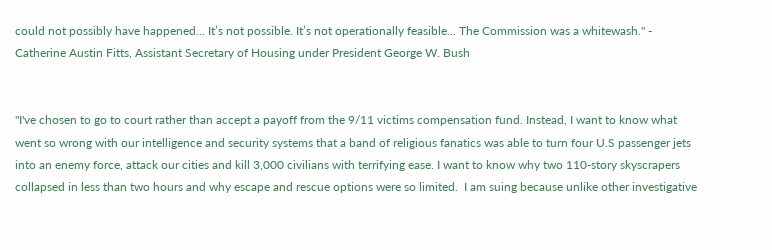could not possibly have happened... It’s not possible. It’s not operationally feasible... The Commission was a whitewash." - Catherine Austin Fitts, Assistant Secretary of Housing under President George W. Bush


"I've chosen to go to court rather than accept a payoff from the 9/11 victims compensation fund. Instead, I want to know what went so wrong with our intelligence and security systems that a band of religious fanatics was able to turn four U.S passenger jets into an enemy force, attack our cities and kill 3,000 civilians with terrifying ease. I want to know why two 110-story skyscrapers collapsed in less than two hours and why escape and rescue options were so limited.  I am suing because unlike other investigative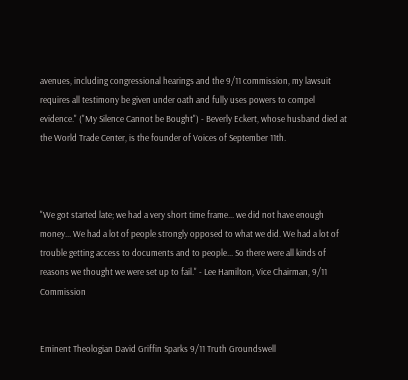avenues, including congressional hearings and the 9/11 commission, my lawsuit requires all testimony be given under oath and fully uses powers to compel evidence." ("My Silence Cannot be Bought") - Beverly Eckert, whose husband died at the World Trade Center, is the founder of Voices of September 11th.



"We got started late; we had a very short time frame... we did not have enough money... We had a lot of people strongly opposed to what we did. We had a lot of trouble getting access to documents and to people... So there were all kinds of reasons we thought we were set up to fail." - Lee Hamilton, Vice Chairman, 9/11 Commission


Eminent Theologian David Griffin Sparks 9/11 Truth Groundswell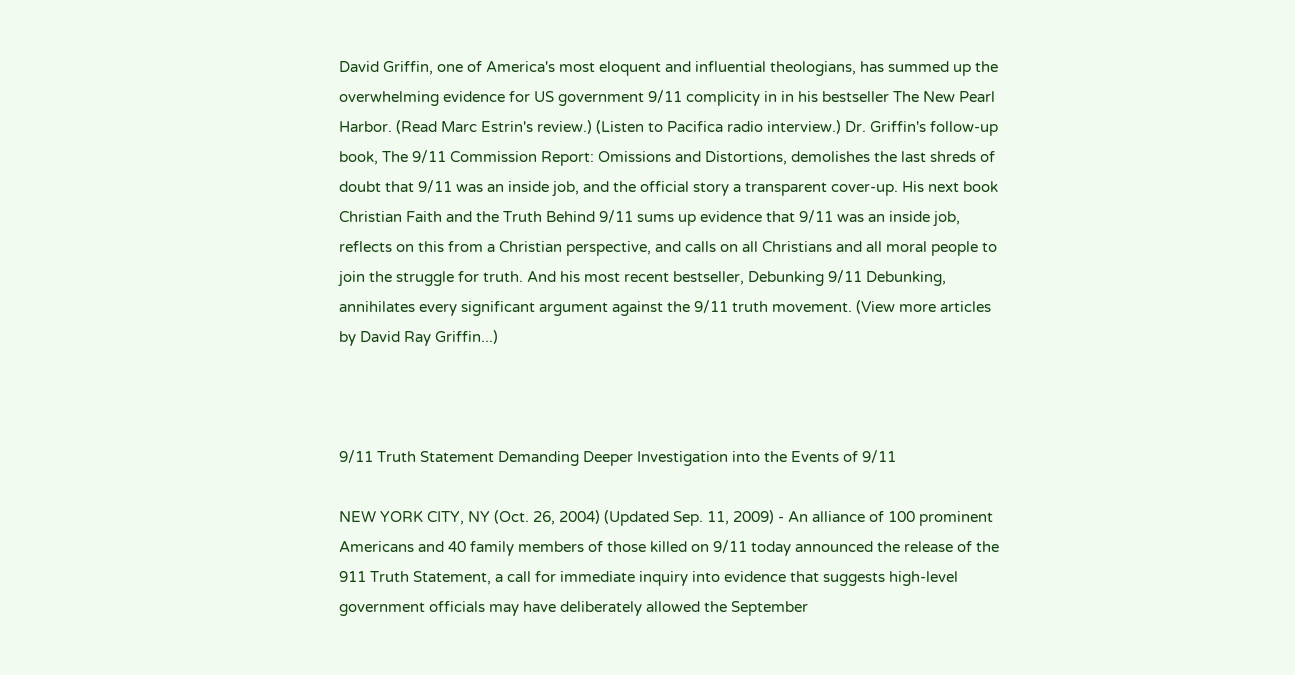David Griffin, one of America's most eloquent and influential theologians, has summed up the overwhelming evidence for US government 9/11 complicity in in his bestseller The New Pearl Harbor. (Read Marc Estrin's review.) (Listen to Pacifica radio interview.) Dr. Griffin's follow-up book, The 9/11 Commission Report: Omissions and Distortions, demolishes the last shreds of doubt that 9/11 was an inside job, and the official story a transparent cover-up. His next book Christian Faith and the Truth Behind 9/11 sums up evidence that 9/11 was an inside job, reflects on this from a Christian perspective, and calls on all Christians and all moral people to join the struggle for truth. And his most recent bestseller, Debunking 9/11 Debunking, annihilates every significant argument against the 9/11 truth movement. (View more articles by David Ray Griffin...)



9/11 Truth Statement Demanding Deeper Investigation into the Events of 9/11

NEW YORK CITY, NY (Oct. 26, 2004) (Updated Sep. 11, 2009) - An alliance of 100 prominent Americans and 40 family members of those killed on 9/11 today announced the release of the 911 Truth Statement, a call for immediate inquiry into evidence that suggests high-level government officials may have deliberately allowed the September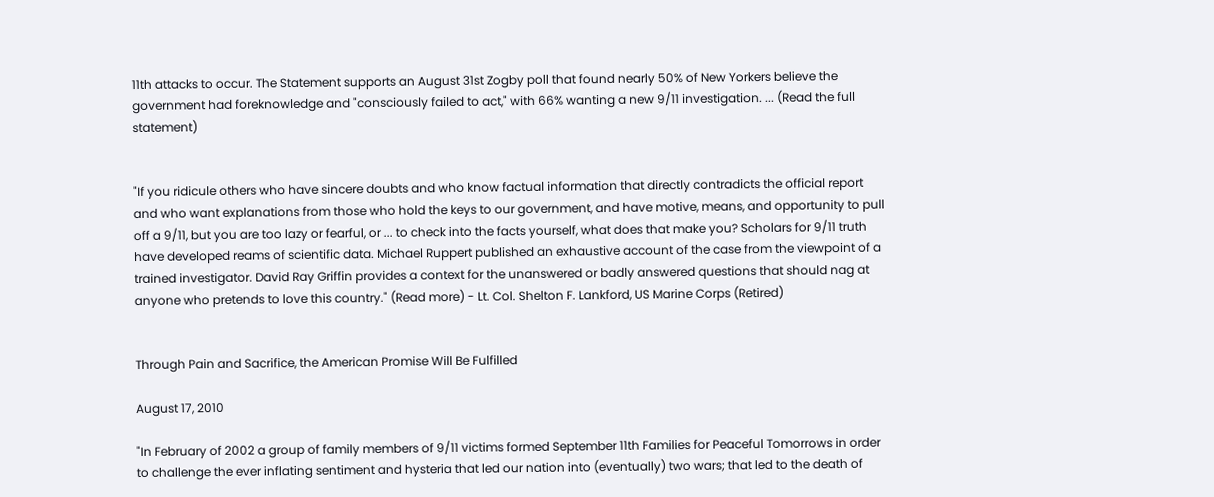11th attacks to occur. The Statement supports an August 31st Zogby poll that found nearly 50% of New Yorkers believe the government had foreknowledge and "consciously failed to act," with 66% wanting a new 9/11 investigation. ... (Read the full statement)


"If you ridicule others who have sincere doubts and who know factual information that directly contradicts the official report and who want explanations from those who hold the keys to our government, and have motive, means, and opportunity to pull off a 9/11, but you are too lazy or fearful, or ... to check into the facts yourself, what does that make you? Scholars for 9/11 truth have developed reams of scientific data. Michael Ruppert published an exhaustive account of the case from the viewpoint of a trained investigator. David Ray Griffin provides a context for the unanswered or badly answered questions that should nag at anyone who pretends to love this country." (Read more) - Lt. Col. Shelton F. Lankford, US Marine Corps (Retired)


Through Pain and Sacrifice, the American Promise Will Be Fulfilled

August 17, 2010

"In February of 2002 a group of family members of 9/11 victims formed September 11th Families for Peaceful Tomorrows in order to challenge the ever inflating sentiment and hysteria that led our nation into (eventually) two wars; that led to the death of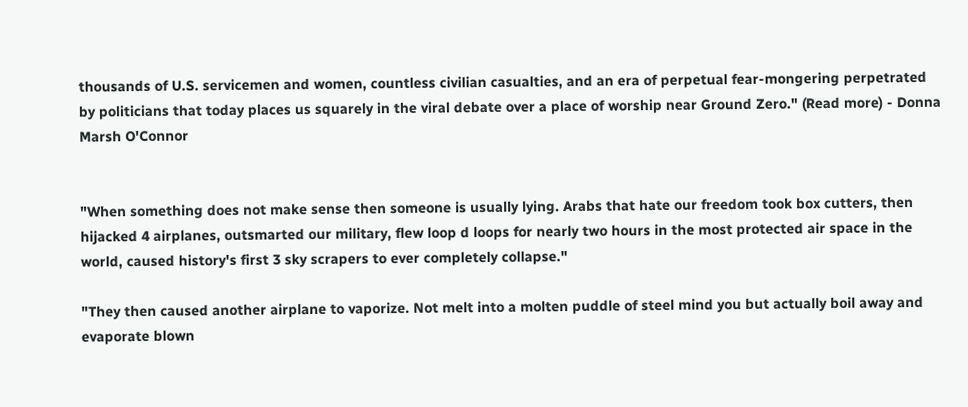thousands of U.S. servicemen and women, countless civilian casualties, and an era of perpetual fear-mongering perpetrated by politicians that today places us squarely in the viral debate over a place of worship near Ground Zero." (Read more) - Donna Marsh O'Connor


"When something does not make sense then someone is usually lying. Arabs that hate our freedom took box cutters, then hijacked 4 airplanes, outsmarted our military, flew loop d loops for nearly two hours in the most protected air space in the world, caused history's first 3 sky scrapers to ever completely collapse."

"They then caused another airplane to vaporize. Not melt into a molten puddle of steel mind you but actually boil away and evaporate blown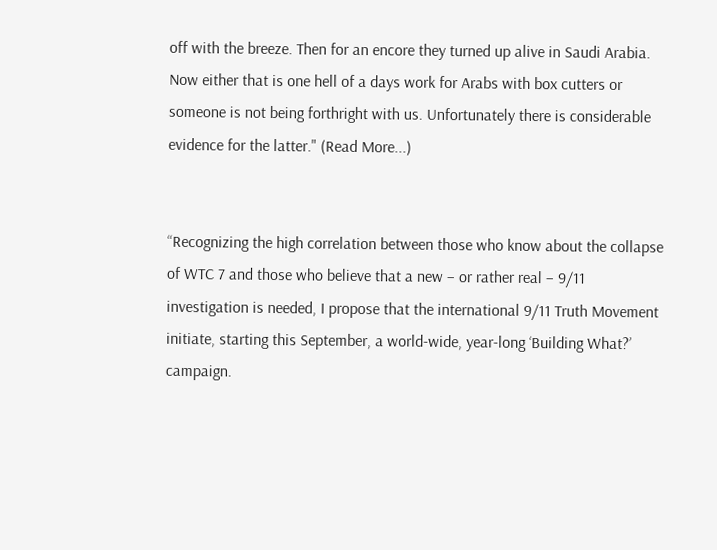off with the breeze. Then for an encore they turned up alive in Saudi Arabia. Now either that is one hell of a days work for Arabs with box cutters or someone is not being forthright with us. Unfortunately there is considerable evidence for the latter." (Read More...)


“Recognizing the high correlation between those who know about the collapse of WTC 7 and those who believe that a new – or rather real – 9/11 investigation is needed, I propose that the international 9/11 Truth Movement initiate, starting this September, a world-wide, year-long ‘Building What?’ campaign.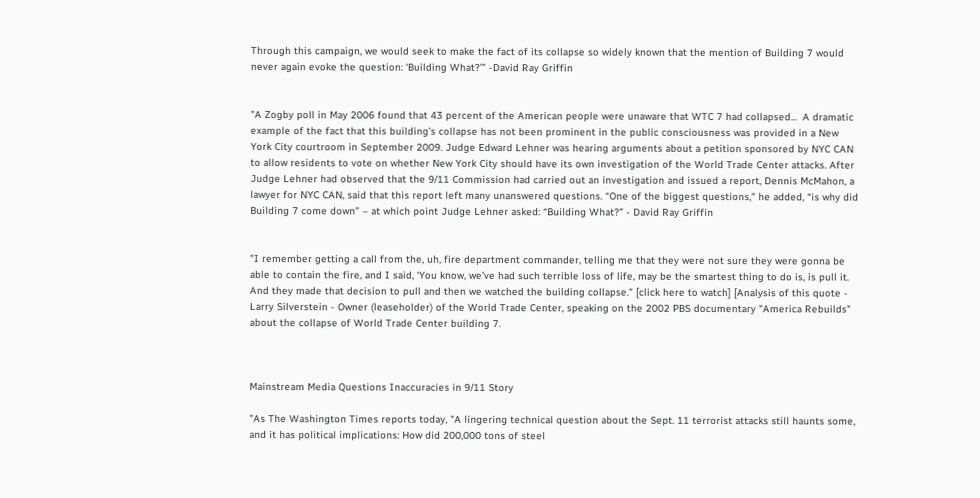Through this campaign, we would seek to make the fact of its collapse so widely known that the mention of Building 7 would never again evoke the question: ‘Building What?’” -David Ray Griffin


"A Zogby poll in May 2006 found that 43 percent of the American people were unaware that WTC 7 had collapsed...  A dramatic example of the fact that this building’s collapse has not been prominent in the public consciousness was provided in a New York City courtroom in September 2009. Judge Edward Lehner was hearing arguments about a petition sponsored by NYC CAN to allow residents to vote on whether New York City should have its own investigation of the World Trade Center attacks. After Judge Lehner had observed that the 9/11 Commission had carried out an investigation and issued a report, Dennis McMahon, a lawyer for NYC CAN, said that this report left many unanswered questions. “One of the biggest questions,” he added, “is why did Building 7 come down” – at which point Judge Lehner asked: “Building What?” - David Ray Griffin


"I remember getting a call from the, uh, fire department commander, telling me that they were not sure they were gonna be able to contain the fire, and I said, ‘You know, we’ve had such terrible loss of life, may be the smartest thing to do is, is pull it.  And they made that decision to pull and then we watched the building collapse." [click here to watch] [Analysis of this quote - Larry Silverstein - Owner (leaseholder) of the World Trade Center, speaking on the 2002 PBS documentary "America Rebuilds" about the collapse of World Trade Center building 7.



Mainstream Media Questions Inaccuracies in 9/11 Story

"As The Washington Times reports today, "A lingering technical question about the Sept. 11 terrorist attacks still haunts some, and it has political implications: How did 200,000 tons of steel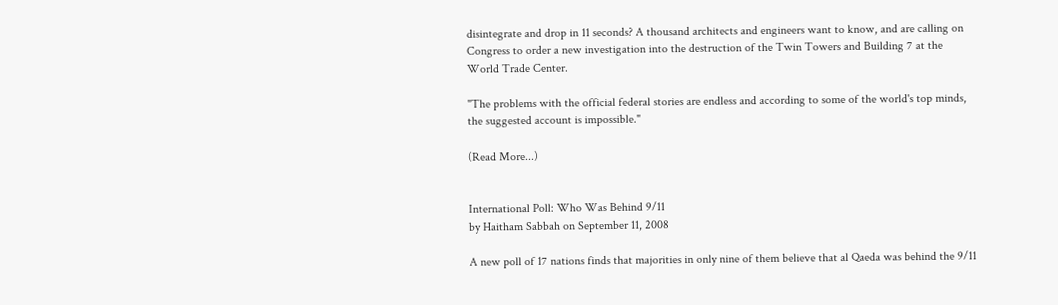disintegrate and drop in 11 seconds? A thousand architects and engineers want to know, and are calling on Congress to order a new investigation into the destruction of the Twin Towers and Building 7 at the World Trade Center.

"The problems with the official federal stories are endless and according to some of the world's top minds, the suggested account is impossible."

(Read More...)


International Poll: Who Was Behind 9/11
by Haitham Sabbah on September 11, 2008

A new poll of 17 nations finds that majorities in only nine of them believe that al Qaeda was behind the 9/11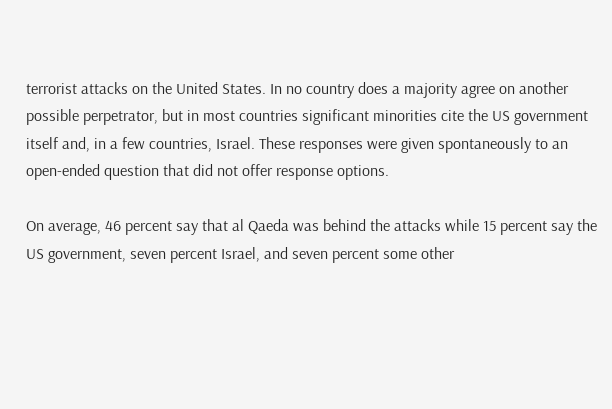terrorist attacks on the United States. In no country does a majority agree on another possible perpetrator, but in most countries significant minorities cite the US government itself and, in a few countries, Israel. These responses were given spontaneously to an open-ended question that did not offer response options.

On average, 46 percent say that al Qaeda was behind the attacks while 15 percent say the US government, seven percent Israel, and seven percent some other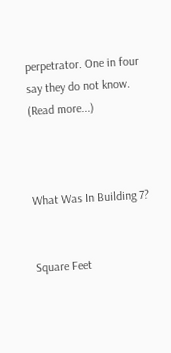perpetrator. One in four say they do not know. (Read more...)



What Was In Building 7?


Square Feet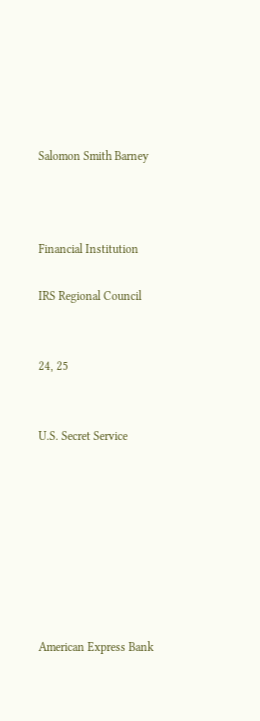Salomon Smith Barney



Financial Institution

IRS Regional Council


24, 25


U.S. Secret Service








American Express Bank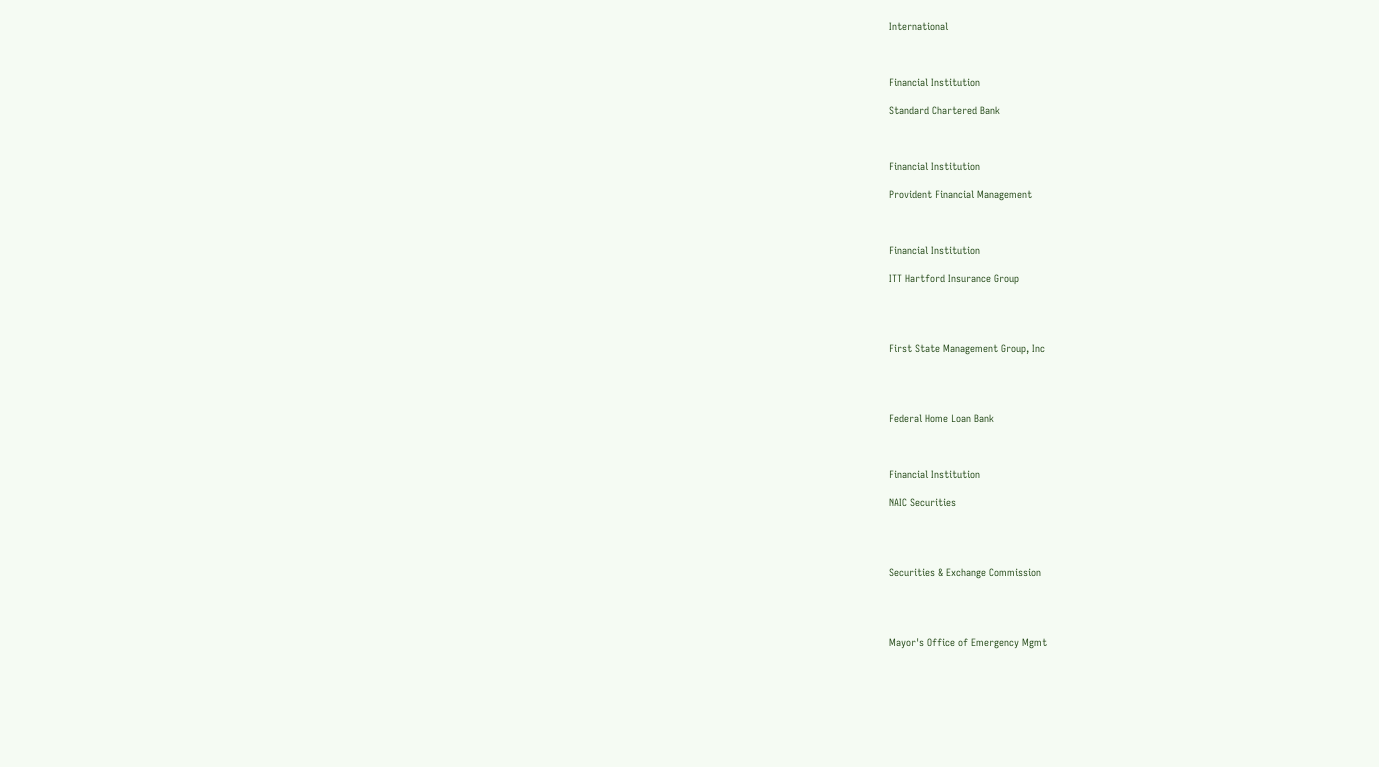International



Financial Institution

Standard Chartered Bank



Financial Institution

Provident Financial Management



Financial Institution

ITT Hartford Insurance Group




First State Management Group, Inc




Federal Home Loan Bank



Financial Institution

NAIC Securities




Securities & Exchange Commission




Mayor's Office of Emergency Mgmt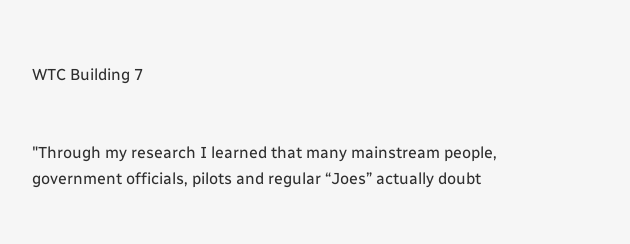WTC Building 7


"Through my research I learned that many mainstream people, government officials, pilots and regular “Joes” actually doubt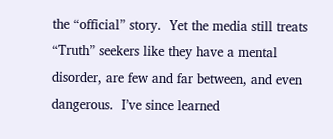the “official” story.  Yet the media still treats “Truth” seekers like they have a mental disorder, are few and far between, and even dangerous.  I’ve since learned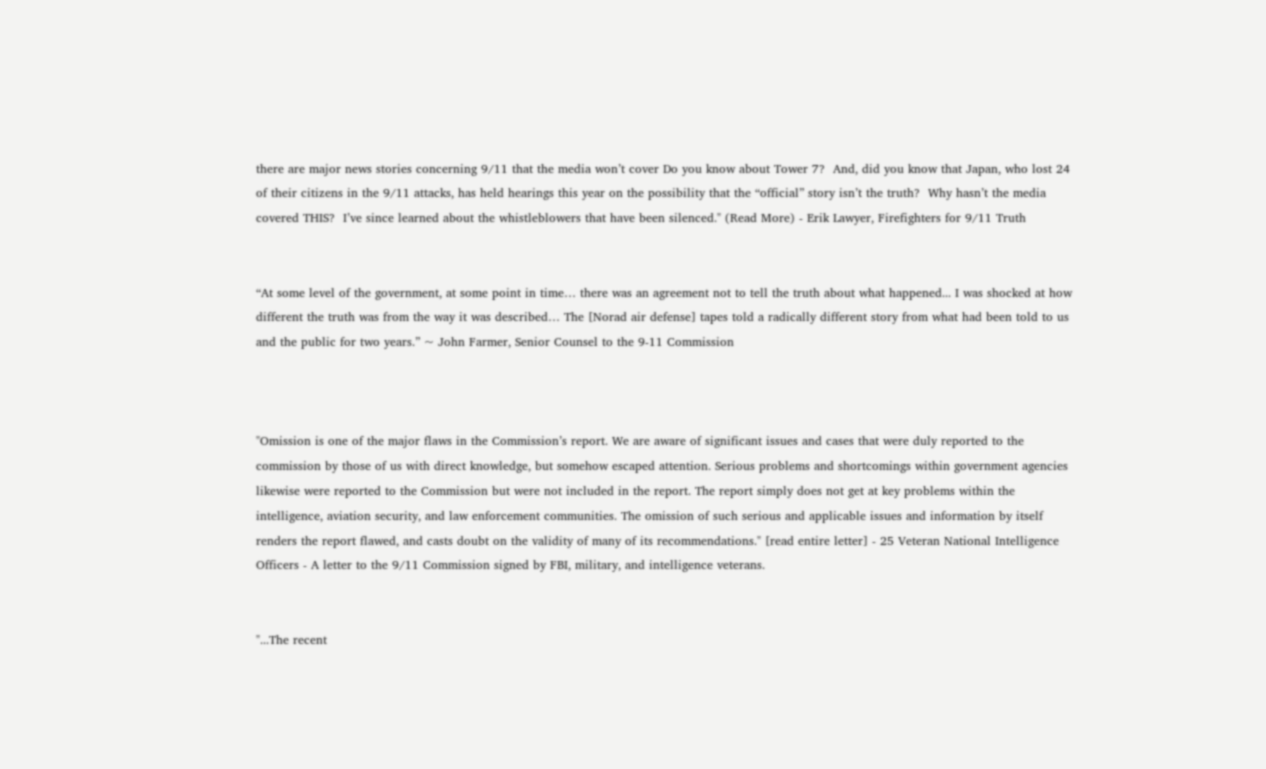there are major news stories concerning 9/11 that the media won’t cover Do you know about Tower 7?  And, did you know that Japan, who lost 24 of their citizens in the 9/11 attacks, has held hearings this year on the possibility that the “official” story isn’t the truth?  Why hasn’t the media covered THIS?  I’ve since learned about the whistleblowers that have been silenced." (Read More) - Erik Lawyer, Firefighters for 9/11 Truth


“At some level of the government, at some point in time… there was an agreement not to tell the truth about what happened... I was shocked at how different the truth was from the way it was described… The [Norad air defense] tapes told a radically different story from what had been told to us and the public for two years.” ~ John Farmer, Senior Counsel to the 9-11 Commission



"Omission is one of the major flaws in the Commission’s report. We are aware of significant issues and cases that were duly reported to the commission by those of us with direct knowledge, but somehow escaped attention. Serious problems and shortcomings within government agencies likewise were reported to the Commission but were not included in the report. The report simply does not get at key problems within the intelligence, aviation security, and law enforcement communities. The omission of such serious and applicable issues and information by itself renders the report flawed, and casts doubt on the validity of many of its recommendations." [read entire letter] - 25 Veteran National Intelligence Officers - A letter to the 9/11 Commission signed by FBI, military, and intelligence veterans.


"...The recent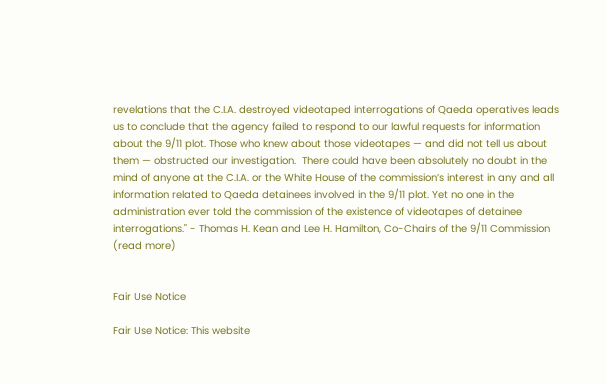revelations that the C.I.A. destroyed videotaped interrogations of Qaeda operatives leads us to conclude that the agency failed to respond to our lawful requests for information about the 9/11 plot. Those who knew about those videotapes — and did not tell us about them — obstructed our investigation.  There could have been absolutely no doubt in the mind of anyone at the C.I.A. or the White House of the commission’s interest in any and all information related to Qaeda detainees involved in the 9/11 plot. Yet no one in the administration ever told the commission of the existence of videotapes of detainee interrogations." - Thomas H. Kean and Lee H. Hamilton, Co-Chairs of the 9/11 Commission (read more)


Fair Use Notice

Fair Use Notice: This website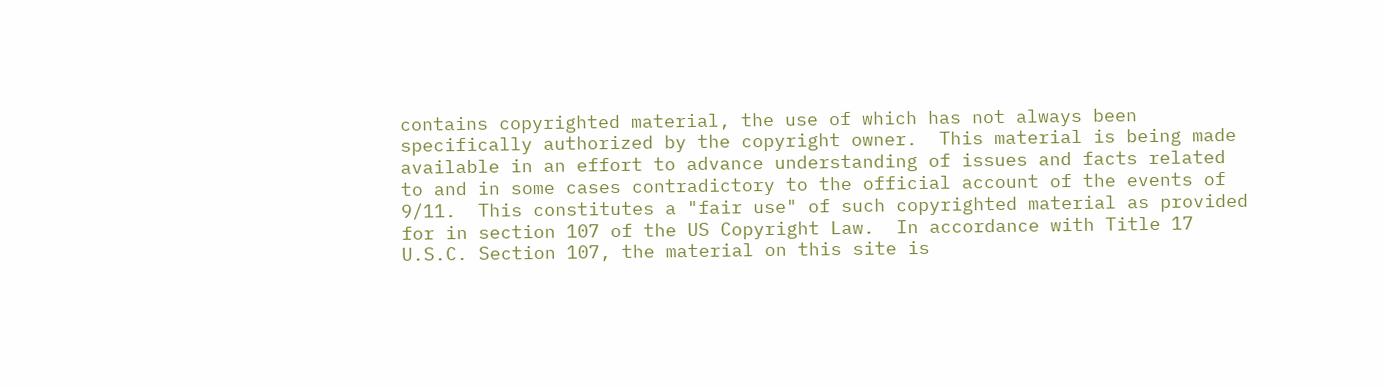contains copyrighted material, the use of which has not always been specifically authorized by the copyright owner.  This material is being made available in an effort to advance understanding of issues and facts related to and in some cases contradictory to the official account of the events of 9/11.  This constitutes a "fair use" of such copyrighted material as provided for in section 107 of the US Copyright Law.  In accordance with Title 17 U.S.C. Section 107, the material on this site is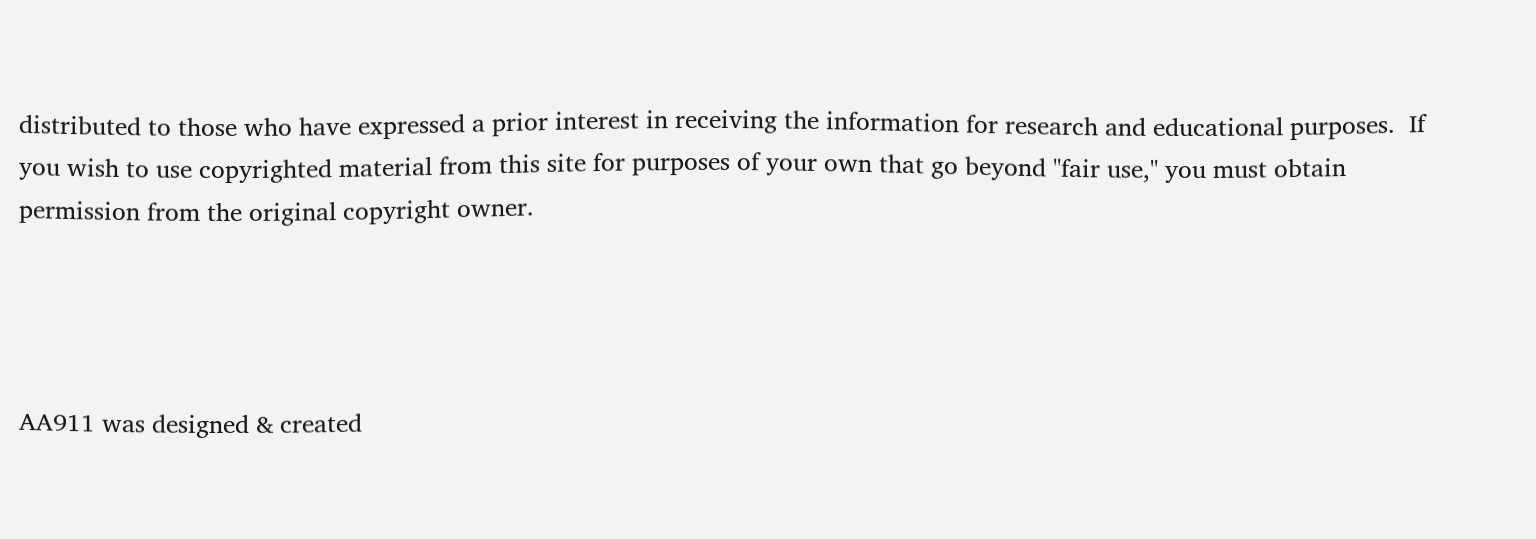distributed to those who have expressed a prior interest in receiving the information for research and educational purposes.  If you wish to use copyrighted material from this site for purposes of your own that go beyond "fair use," you must obtain permission from the original copyright owner.




AA911 was designed & created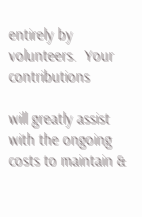entirely by volunteers.  Your contributions

will greatly assist with the ongoing costs to maintain &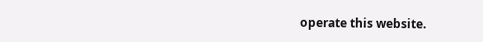operate this website.